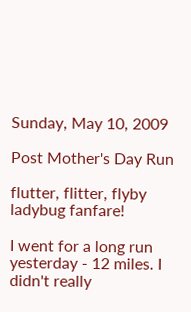Sunday, May 10, 2009

Post Mother's Day Run

flutter, flitter, flyby
ladybug fanfare!

I went for a long run yesterday - 12 miles. I didn't really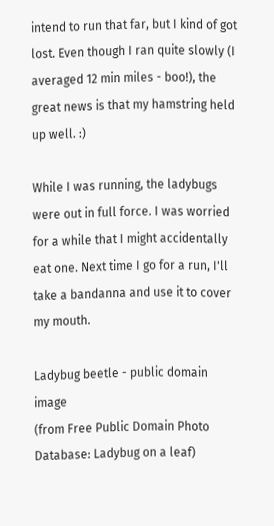intend to run that far, but I kind of got lost. Even though I ran quite slowly (I averaged 12 min miles - boo!), the great news is that my hamstring held up well. :)

While I was running, the ladybugs were out in full force. I was worried for a while that I might accidentally eat one. Next time I go for a run, I'll take a bandanna and use it to cover my mouth.

Ladybug beetle - public domain image
(from Free Public Domain Photo Database: Ladybug on a leaf)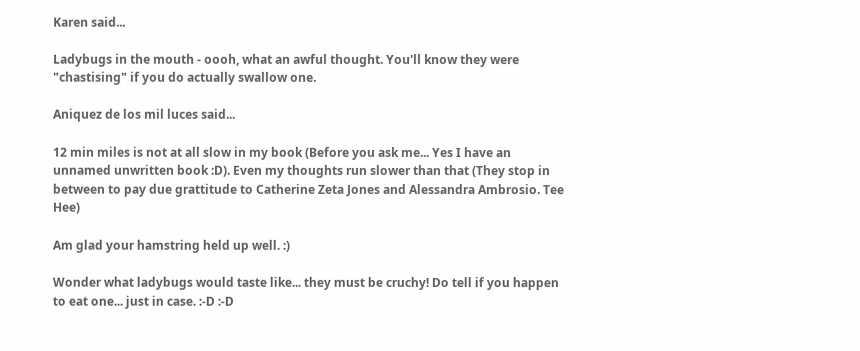Karen said...

Ladybugs in the mouth - oooh, what an awful thought. You'll know they were "chastising" if you do actually swallow one.

Aniquez de los mil luces said...

12 min miles is not at all slow in my book (Before you ask me... Yes I have an unnamed unwritten book :D). Even my thoughts run slower than that (They stop in between to pay due grattitude to Catherine Zeta Jones and Alessandra Ambrosio. Tee Hee)

Am glad your hamstring held up well. :)

Wonder what ladybugs would taste like... they must be cruchy! Do tell if you happen to eat one... just in case. :-D :-D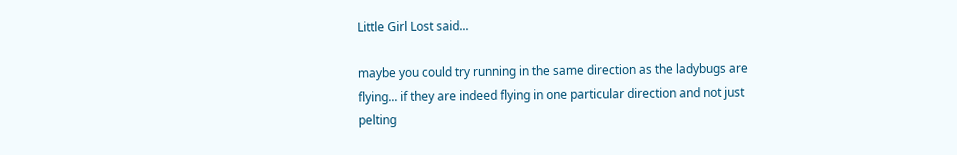Little Girl Lost said...

maybe you could try running in the same direction as the ladybugs are flying... if they are indeed flying in one particular direction and not just pelting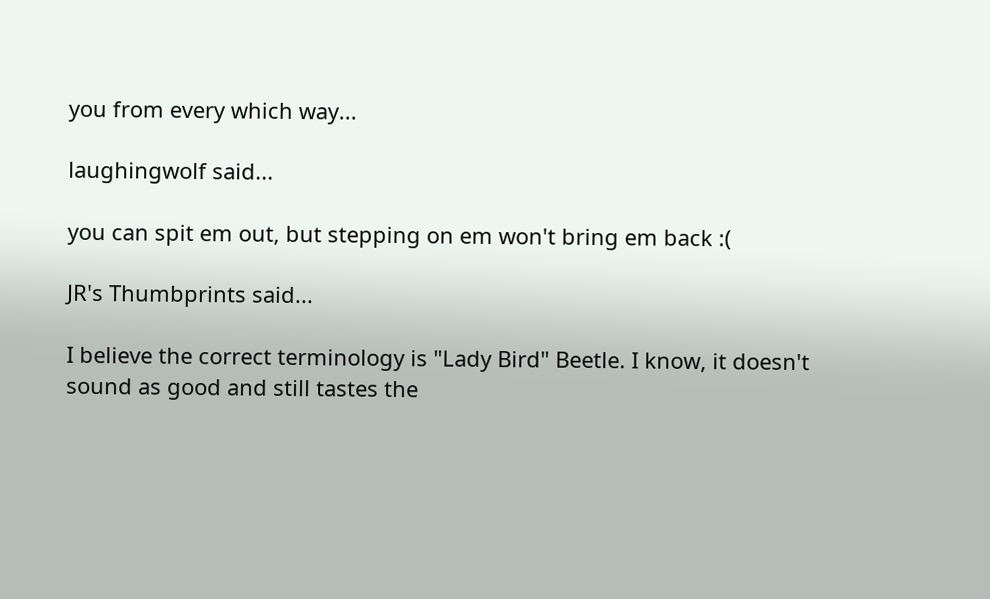you from every which way...

laughingwolf said...

you can spit em out, but stepping on em won't bring em back :(

JR's Thumbprints said...

I believe the correct terminology is "Lady Bird" Beetle. I know, it doesn't sound as good and still tastes the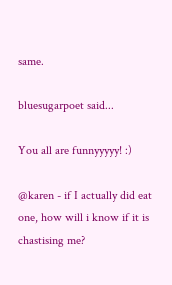same.

bluesugarpoet said...

You all are funnyyyyy! :)

@karen - if I actually did eat one, how will i know if it is chastising me?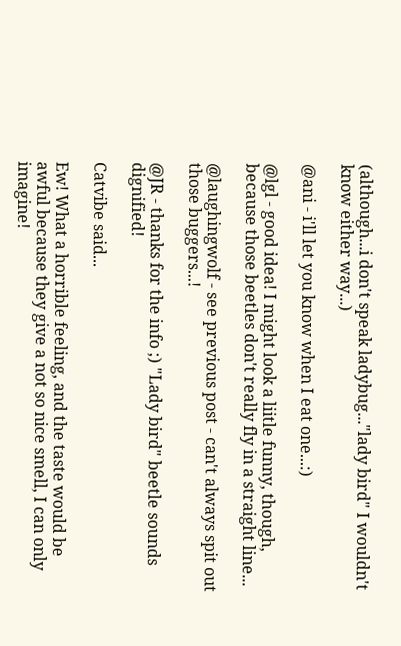(although...i don't speak ladybug..."lady bird" I wouldn't know either way...)

@ani - i'll let you know when I eat one...:)

@lgl - good idea! I might look a liitle funny, though, because those beetles don't really fly in a straight line...

@laughingwolf - see previous post - can't always spit out those buggers...!

@JR - thanks for the info ;) "Lady bird" beetle sounds dignified!

Catvibe said...

Ew! What a horrible feeling, and the taste would be awful because they give a not so nice smell, I can only imagine!